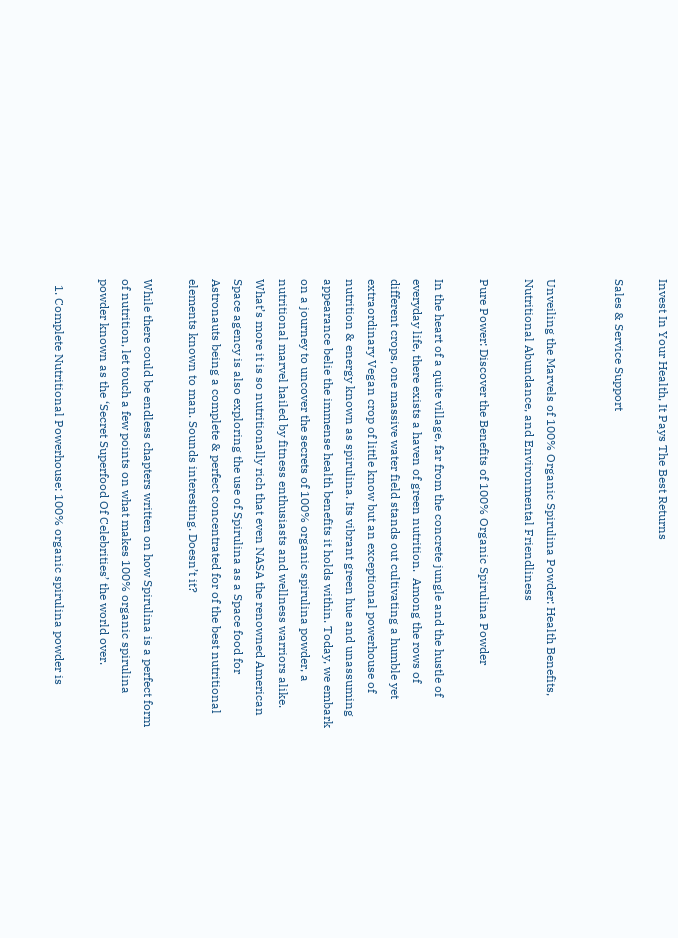Invest In Your Health, It Pays The Best Returns

Sales & Service Support


Unveiling the Marvels of 100% Organic Spirulina Powder: Health Benefits, Nutritional Abundance, and Environmental Friendliness

Pure Power: Discover the Benefits of 100% Organic Spirulina Powder

In the heart of a quite village, far from the concrete jungle and the hustle of everyday life, there exists a haven of green nutrition.  Among the rows of different crops, one massive water field stands out cultivating a humble yet extraordinary Vegan crop of little know but an exceptional powerhouse of nutrition & energy known as spirulina. Its vibrant green hue and unassuming appearance belie the immense health benefits it holds within. Today, we embark on a journey to uncover the secrets of 100% organic spirulina powder, a nutritional marvel hailed by fitness enthusiasts and wellness warriors alike. What’s more it is so nutritionally rich that even NASA the renowned American Space agency is also exploring the use of Spirulina as a Space food for Astronauts being a complete & perfect concentrated for of the best nutritional elements known to man. Sounds interesting. Doesn’t it?

While there could be endless chapters written on how Spirulina is a perfect form of nutrition, let touch a few points on what makes 100% organic spirulina powder known as the ‘Secret Superfood Of Celebrities’ the world over.

  1. Complete Nutritional Powerhouse: 100% organic spirulina powder is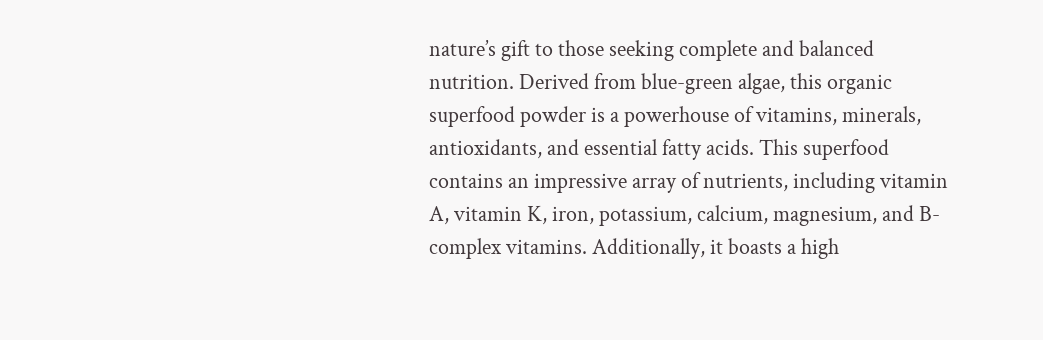nature’s gift to those seeking complete and balanced nutrition. Derived from blue-green algae, this organic superfood powder is a powerhouse of vitamins, minerals, antioxidants, and essential fatty acids. This superfood contains an impressive array of nutrients, including vitamin A, vitamin K, iron, potassium, calcium, magnesium, and B-complex vitamins. Additionally, it boasts a high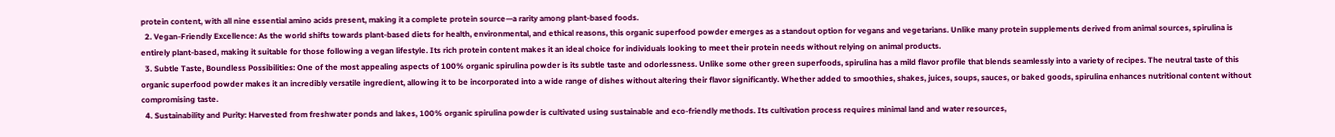protein content, with all nine essential amino acids present, making it a complete protein source—a rarity among plant-based foods.
  2. Vegan-Friendly Excellence: As the world shifts towards plant-based diets for health, environmental, and ethical reasons, this organic superfood powder emerges as a standout option for vegans and vegetarians. Unlike many protein supplements derived from animal sources, spirulina is entirely plant-based, making it suitable for those following a vegan lifestyle. Its rich protein content makes it an ideal choice for individuals looking to meet their protein needs without relying on animal products.
  3. Subtle Taste, Boundless Possibilities: One of the most appealing aspects of 100% organic spirulina powder is its subtle taste and odorlessness. Unlike some other green superfoods, spirulina has a mild flavor profile that blends seamlessly into a variety of recipes. The neutral taste of this organic superfood powder makes it an incredibly versatile ingredient, allowing it to be incorporated into a wide range of dishes without altering their flavor significantly. Whether added to smoothies, shakes, juices, soups, sauces, or baked goods, spirulina enhances nutritional content without compromising taste.
  4. Sustainability and Purity: Harvested from freshwater ponds and lakes, 100% organic spirulina powder is cultivated using sustainable and eco-friendly methods. Its cultivation process requires minimal land and water resources,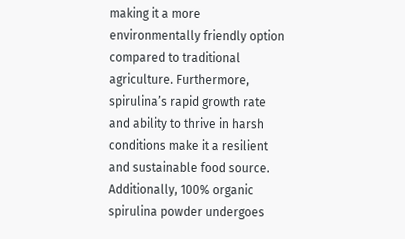making it a more environmentally friendly option compared to traditional agriculture. Furthermore, spirulina’s rapid growth rate and ability to thrive in harsh conditions make it a resilient and sustainable food source. Additionally, 100% organic spirulina powder undergoes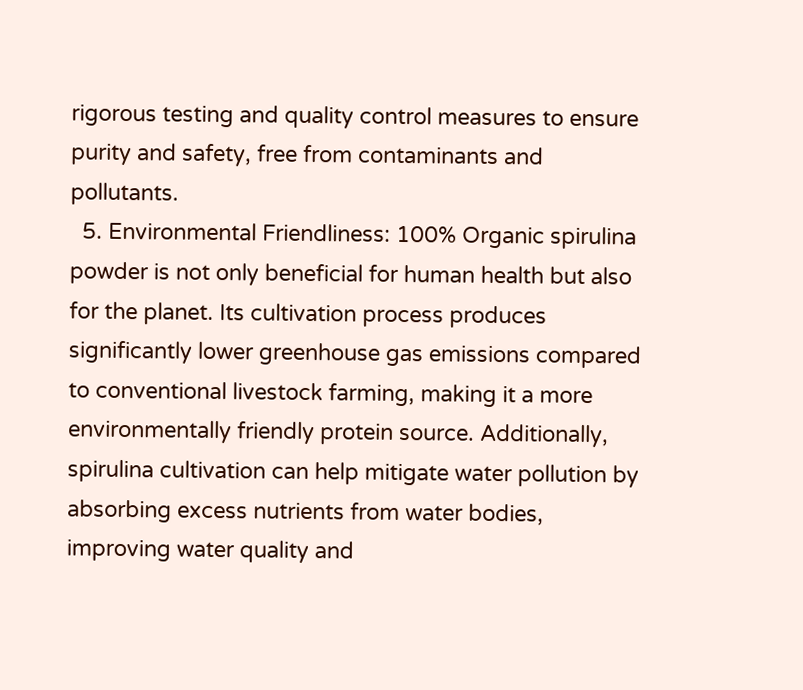rigorous testing and quality control measures to ensure purity and safety, free from contaminants and pollutants.
  5. Environmental Friendliness: 100% Organic spirulina powder is not only beneficial for human health but also for the planet. Its cultivation process produces significantly lower greenhouse gas emissions compared to conventional livestock farming, making it a more environmentally friendly protein source. Additionally, spirulina cultivation can help mitigate water pollution by absorbing excess nutrients from water bodies, improving water quality and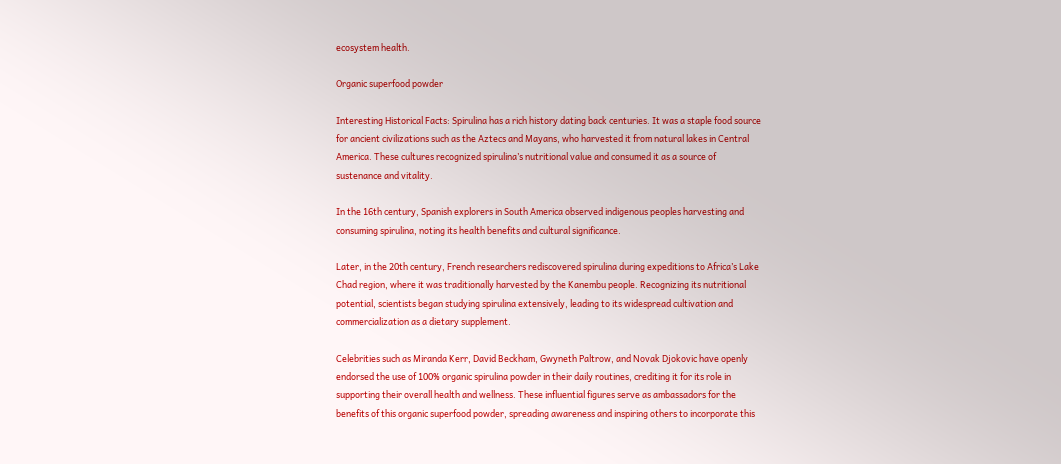ecosystem health.

Organic superfood powder

Interesting Historical Facts: Spirulina has a rich history dating back centuries. It was a staple food source for ancient civilizations such as the Aztecs and Mayans, who harvested it from natural lakes in Central America. These cultures recognized spirulina’s nutritional value and consumed it as a source of sustenance and vitality.

In the 16th century, Spanish explorers in South America observed indigenous peoples harvesting and consuming spirulina, noting its health benefits and cultural significance.

Later, in the 20th century, French researchers rediscovered spirulina during expeditions to Africa’s Lake Chad region, where it was traditionally harvested by the Kanembu people. Recognizing its nutritional potential, scientists began studying spirulina extensively, leading to its widespread cultivation and commercialization as a dietary supplement.

Celebrities such as Miranda Kerr, David Beckham, Gwyneth Paltrow, and Novak Djokovic have openly endorsed the use of 100% organic spirulina powder in their daily routines, crediting it for its role in supporting their overall health and wellness. These influential figures serve as ambassadors for the benefits of this organic superfood powder, spreading awareness and inspiring others to incorporate this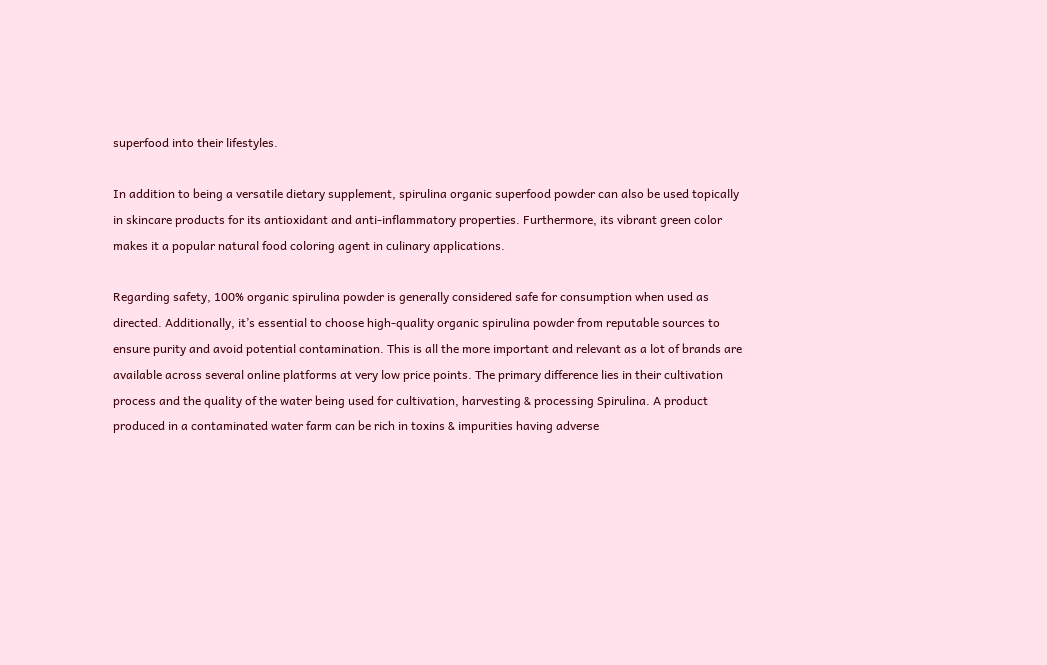superfood into their lifestyles.

In addition to being a versatile dietary supplement, spirulina organic superfood powder can also be used topically in skincare products for its antioxidant and anti-inflammatory properties. Furthermore, its vibrant green color makes it a popular natural food coloring agent in culinary applications.

Regarding safety, 100% organic spirulina powder is generally considered safe for consumption when used as directed. Additionally, it’s essential to choose high-quality organic spirulina powder from reputable sources to ensure purity and avoid potential contamination. This is all the more important and relevant as a lot of brands are available across several online platforms at very low price points. The primary difference lies in their cultivation process and the quality of the water being used for cultivation, harvesting & processing Spirulina. A product produced in a contaminated water farm can be rich in toxins & impurities having adverse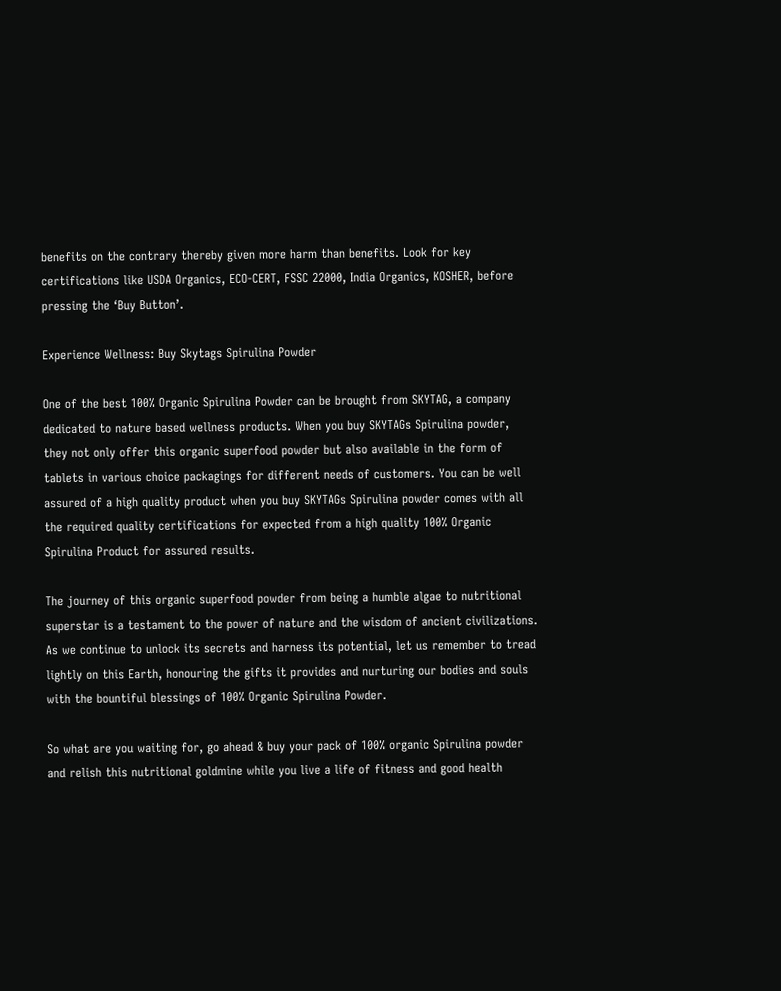benefits on the contrary thereby given more harm than benefits. Look for key certifications like USDA Organics, ECO-CERT, FSSC 22000, India Organics, KOSHER, before pressing the ‘Buy Button’.

Experience Wellness: Buy Skytags Spirulina Powder

One of the best 100% Organic Spirulina Powder can be brought from SKYTAG, a company dedicated to nature based wellness products. When you buy SKYTAGs Spirulina powder, they not only offer this organic superfood powder but also available in the form of tablets in various choice packagings for different needs of customers. You can be well assured of a high quality product when you buy SKYTAGs Spirulina powder comes with all the required quality certifications for expected from a high quality 100% Organic Spirulina Product for assured results.

The journey of this organic superfood powder from being a humble algae to nutritional superstar is a testament to the power of nature and the wisdom of ancient civilizations. As we continue to unlock its secrets and harness its potential, let us remember to tread lightly on this Earth, honouring the gifts it provides and nurturing our bodies and souls with the bountiful blessings of 100% Organic Spirulina Powder.

So what are you waiting for, go ahead & buy your pack of 100% organic Spirulina powder and relish this nutritional goldmine while you live a life of fitness and good health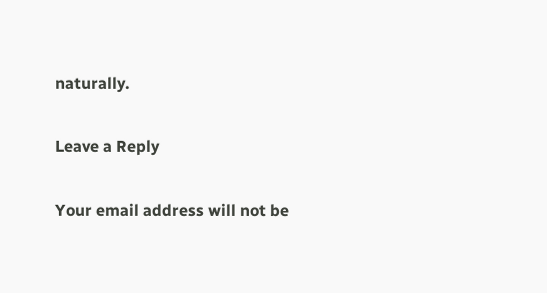naturally.

Leave a Reply

Your email address will not be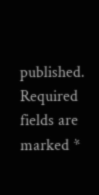published. Required fields are marked *